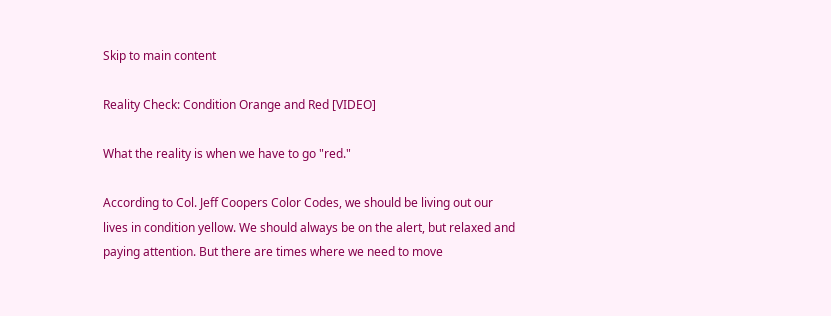Skip to main content

Reality Check: Condition Orange and Red [VIDEO]

What the reality is when we have to go "red."

According to Col. Jeff Coopers Color Codes, we should be living out our lives in condition yellow. We should always be on the alert, but relaxed and paying attention. But there are times where we need to move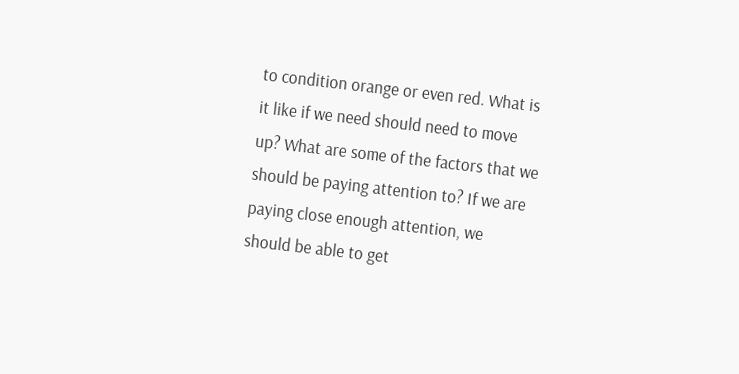to condition orange or even red. What is it like if we need should need to move up? What are some of the factors that we should be paying attention to? If we are paying close enough attention, we should be able to get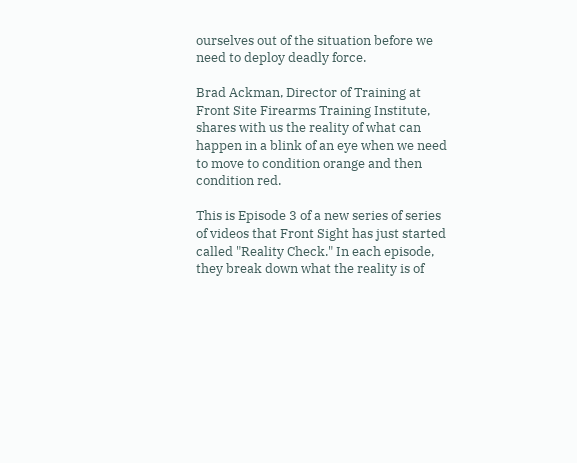ourselves out of the situation before we need to deploy deadly force.

Brad Ackman, Director of Training at Front Site Firearms Training Institute, shares with us the reality of what can happen in a blink of an eye when we need to move to condition orange and then condition red.

This is Episode 3 of a new series of series of videos that Front Sight has just started called "Reality Check." In each episode, they break down what the reality is of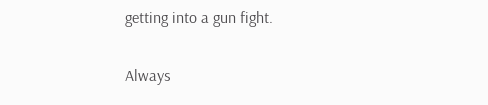getting into a gun fight.

Always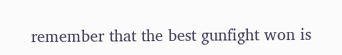remember that the best gunfight won is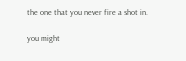the one that you never fire a shot in.

you might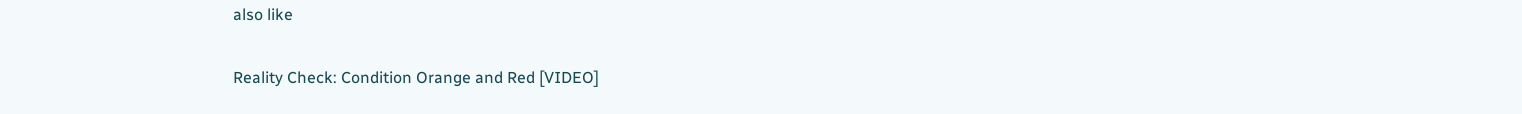also like

Reality Check: Condition Orange and Red [VIDEO]